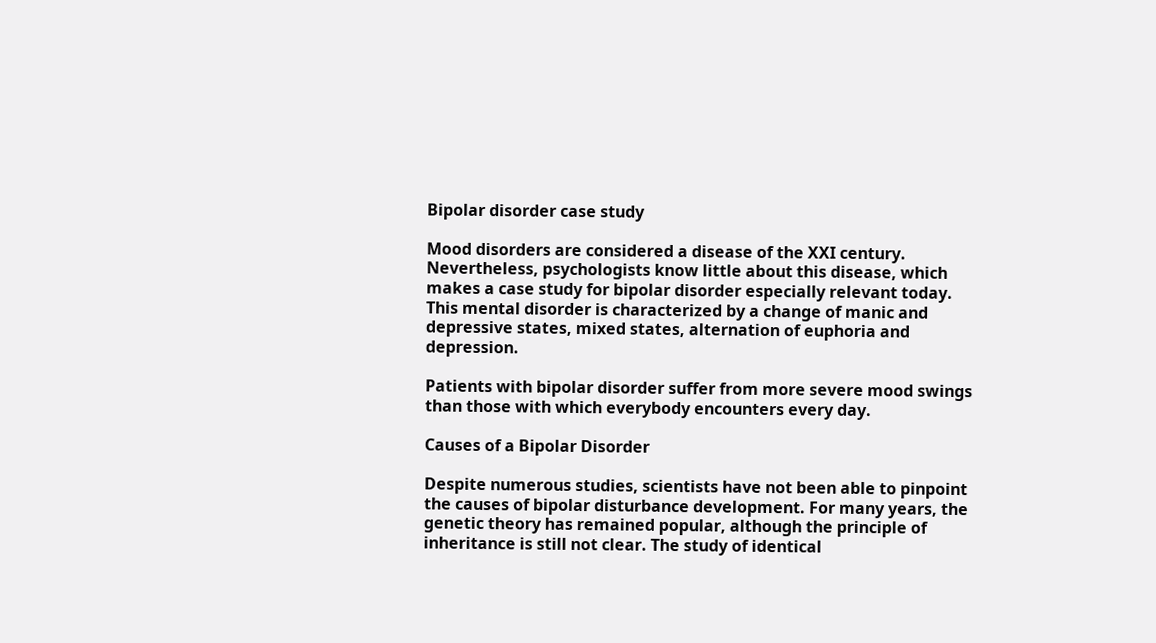Bipolar disorder case study

Mood disorders are considered a disease of the XXI century. Nevertheless, psychologists know little about this disease, which makes a case study for bipolar disorder especially relevant today. This mental disorder is characterized by a change of manic and depressive states, mixed states, alternation of euphoria and depression.

Patients with bipolar disorder suffer from more severe mood swings than those with which everybody encounters every day.

Causes of a Bipolar Disorder

Despite numerous studies, scientists have not been able to pinpoint the causes of bipolar disturbance development. For many years, the genetic theory has remained popular, although the principle of inheritance is still not clear. The study of identical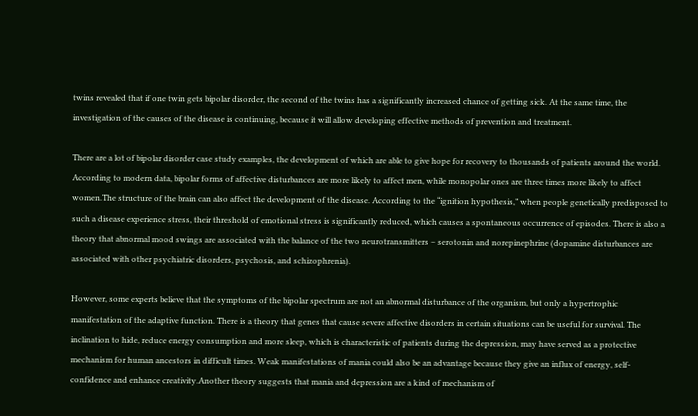twins revealed that if one twin gets bipolar disorder, the second of the twins has a significantly increased chance of getting sick. At the same time, the investigation of the causes of the disease is continuing, because it will allow developing effective methods of prevention and treatment.

There are a lot of bipolar disorder case study examples, the development of which are able to give hope for recovery to thousands of patients around the world. According to modern data, bipolar forms of affective disturbances are more likely to affect men, while monopolar ones are three times more likely to affect women.The structure of the brain can also affect the development of the disease. According to the “ignition hypothesis,” when people genetically predisposed to such a disease experience stress, their threshold of emotional stress is significantly reduced, which causes a spontaneous occurrence of episodes. There is also a theory that abnormal mood swings are associated with the balance of the two neurotransmitters – serotonin and norepinephrine (dopamine disturbances are associated with other psychiatric disorders, psychosis, and schizophrenia).

However, some experts believe that the symptoms of the bipolar spectrum are not an abnormal disturbance of the organism, but only a hypertrophic manifestation of the adaptive function. There is a theory that genes that cause severe affective disorders in certain situations can be useful for survival. The inclination to hide, reduce energy consumption and more sleep, which is characteristic of patients during the depression, may have served as a protective mechanism for human ancestors in difficult times. Weak manifestations of mania could also be an advantage because they give an influx of energy, self-confidence and enhance creativity.Another theory suggests that mania and depression are a kind of mechanism of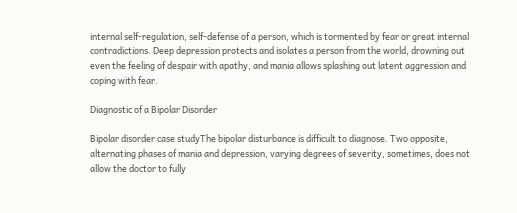internal self-regulation, self-defense of a person, which is tormented by fear or great internal contradictions. Deep depression protects and isolates a person from the world, drowning out even the feeling of despair with apathy, and mania allows splashing out latent aggression and coping with fear.

Diagnostic of a Bipolar Disorder

Bipolar disorder case studyThe bipolar disturbance is difficult to diagnose. Two opposite, alternating phases of mania and depression, varying degrees of severity, sometimes, does not allow the doctor to fully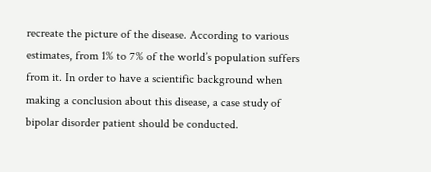recreate the picture of the disease. According to various estimates, from 1% to 7% of the world’s population suffers from it. In order to have a scientific background when making a conclusion about this disease, a case study of bipolar disorder patient should be conducted.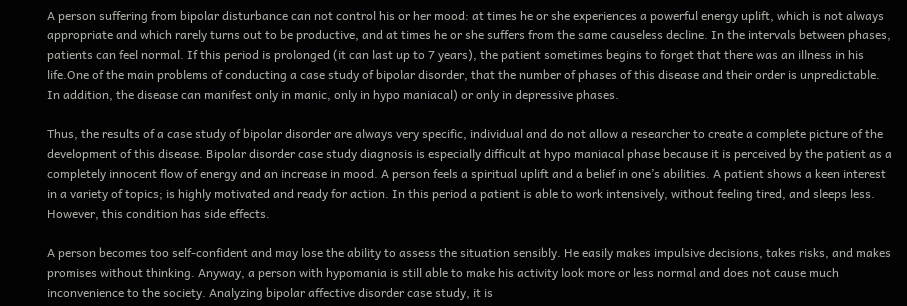A person suffering from bipolar disturbance can not control his or her mood: at times he or she experiences a powerful energy uplift, which is not always appropriate and which rarely turns out to be productive, and at times he or she suffers from the same causeless decline. In the intervals between phases, patients can feel normal. If this period is prolonged (it can last up to 7 years), the patient sometimes begins to forget that there was an illness in his life.One of the main problems of conducting a case study of bipolar disorder, that the number of phases of this disease and their order is unpredictable. In addition, the disease can manifest only in manic, only in hypo maniacal) or only in depressive phases.

Thus, the results of a case study of bipolar disorder are always very specific, individual and do not allow a researcher to create a complete picture of the development of this disease. Bipolar disorder case study diagnosis is especially difficult at hypo maniacal phase because it is perceived by the patient as a completely innocent flow of energy and an increase in mood. A person feels a spiritual uplift and a belief in one’s abilities. A patient shows a keen interest in a variety of topics; is highly motivated and ready for action. In this period a patient is able to work intensively, without feeling tired, and sleeps less. However, this condition has side effects.

A person becomes too self-confident and may lose the ability to assess the situation sensibly. He easily makes impulsive decisions, takes risks, and makes promises without thinking. Anyway, a person with hypomania is still able to make his activity look more or less normal and does not cause much inconvenience to the society. Analyzing bipolar affective disorder case study, it is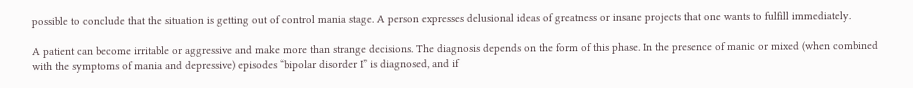possible to conclude that the situation is getting out of control mania stage. A person expresses delusional ideas of greatness or insane projects that one wants to fulfill immediately.

A patient can become irritable or aggressive and make more than strange decisions. The diagnosis depends on the form of this phase. In the presence of manic or mixed (when combined with the symptoms of mania and depressive) episodes “bipolar disorder I” is diagnosed, and if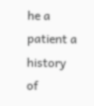he a patient a history of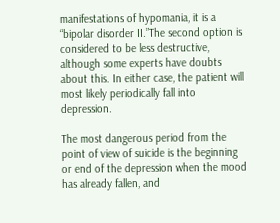manifestations of hypomania, it is a “bipolar disorder II.”The second option is considered to be less destructive, although some experts have doubts about this. In either case, the patient will most likely periodically fall into depression.

The most dangerous period from the point of view of suicide is the beginning or end of the depression when the mood has already fallen, and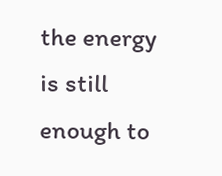the energy is still enough to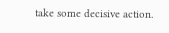take some decisive action.